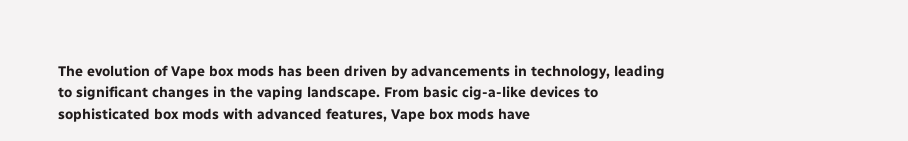The evolution of Vape box mods has been driven by advancements in technology, leading to significant changes in the vaping landscape. From basic cig-a-like devices to sophisticated box mods with advanced features, Vape box mods have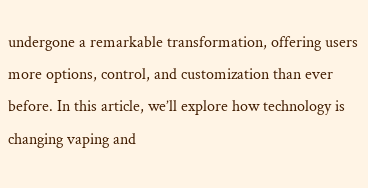undergone a remarkable transformation, offering users more options, control, and customization than ever before. In this article, we’ll explore how technology is changing vaping and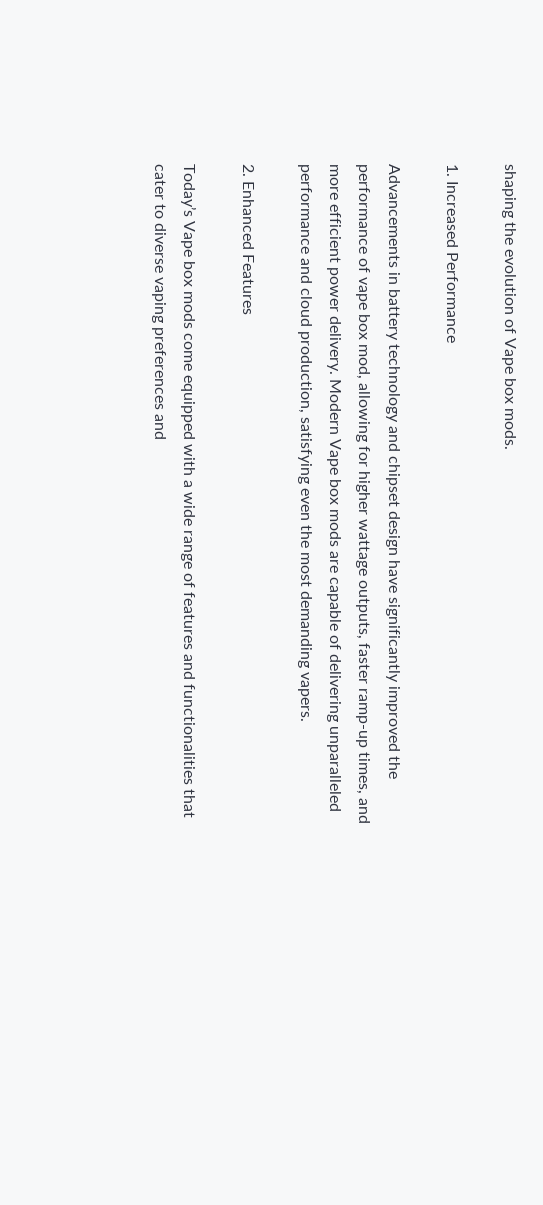shaping the evolution of Vape box mods.

1. Increased Performance

Advancements in battery technology and chipset design have significantly improved the performance of vape box mod, allowing for higher wattage outputs, faster ramp-up times, and more efficient power delivery. Modern Vape box mods are capable of delivering unparalleled performance and cloud production, satisfying even the most demanding vapers.

2. Enhanced Features

Today’s Vape box mods come equipped with a wide range of features and functionalities that cater to diverse vaping preferences and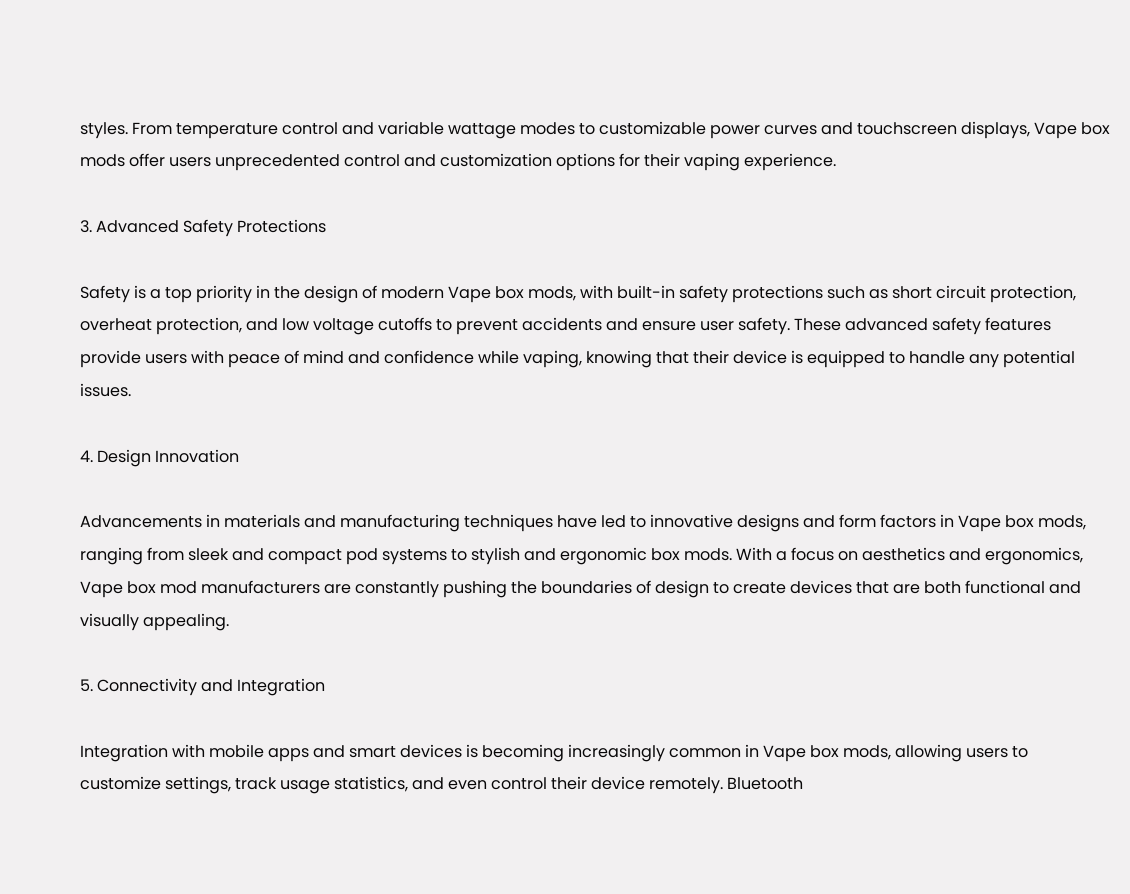styles. From temperature control and variable wattage modes to customizable power curves and touchscreen displays, Vape box mods offer users unprecedented control and customization options for their vaping experience.

3. Advanced Safety Protections

Safety is a top priority in the design of modern Vape box mods, with built-in safety protections such as short circuit protection, overheat protection, and low voltage cutoffs to prevent accidents and ensure user safety. These advanced safety features provide users with peace of mind and confidence while vaping, knowing that their device is equipped to handle any potential issues.

4. Design Innovation

Advancements in materials and manufacturing techniques have led to innovative designs and form factors in Vape box mods, ranging from sleek and compact pod systems to stylish and ergonomic box mods. With a focus on aesthetics and ergonomics, Vape box mod manufacturers are constantly pushing the boundaries of design to create devices that are both functional and visually appealing.

5. Connectivity and Integration

Integration with mobile apps and smart devices is becoming increasingly common in Vape box mods, allowing users to customize settings, track usage statistics, and even control their device remotely. Bluetooth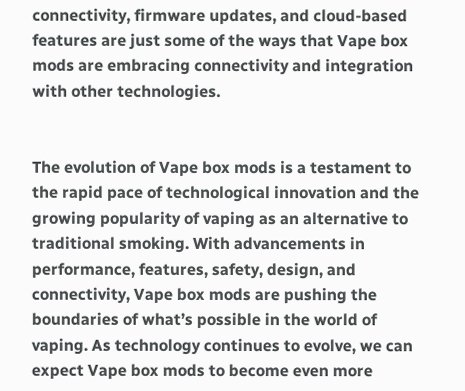connectivity, firmware updates, and cloud-based features are just some of the ways that Vape box mods are embracing connectivity and integration with other technologies.


The evolution of Vape box mods is a testament to the rapid pace of technological innovation and the growing popularity of vaping as an alternative to traditional smoking. With advancements in performance, features, safety, design, and connectivity, Vape box mods are pushing the boundaries of what’s possible in the world of vaping. As technology continues to evolve, we can expect Vape box mods to become even more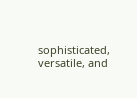sophisticated, versatile, and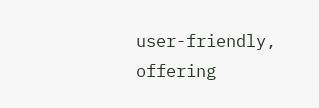user-friendly, offering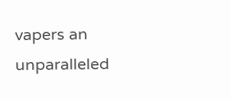vapers an unparalleled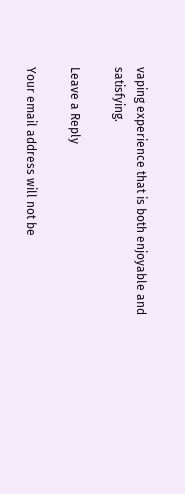vaping experience that is both enjoyable and satisfying.

Leave a Reply

Your email address will not be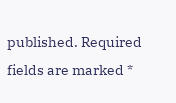published. Required fields are marked *